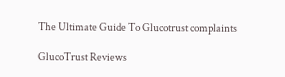The Ultimate Guide To Glucotrust complaints

GlucoTrust Reviews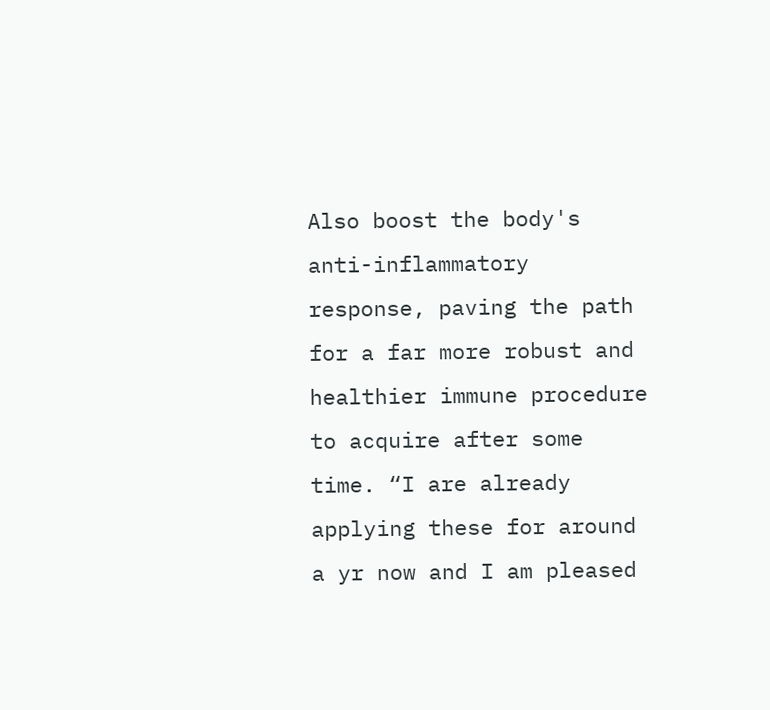Also boost the body's anti-inflammatory response, paving the path for a far more robust and healthier immune procedure to acquire after some time. “I are already applying these for around a yr now and I am pleased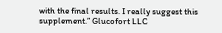with the final results. I really suggest this supplement.” Glucofort LLC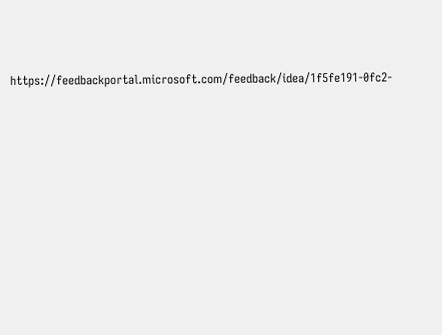https://feedbackportal.microsoft.com/feedback/idea/1f5fe191-0fc2-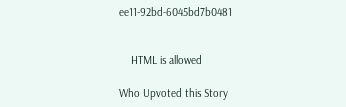ee11-92bd-6045bd7b0481


    HTML is allowed

Who Upvoted this Story